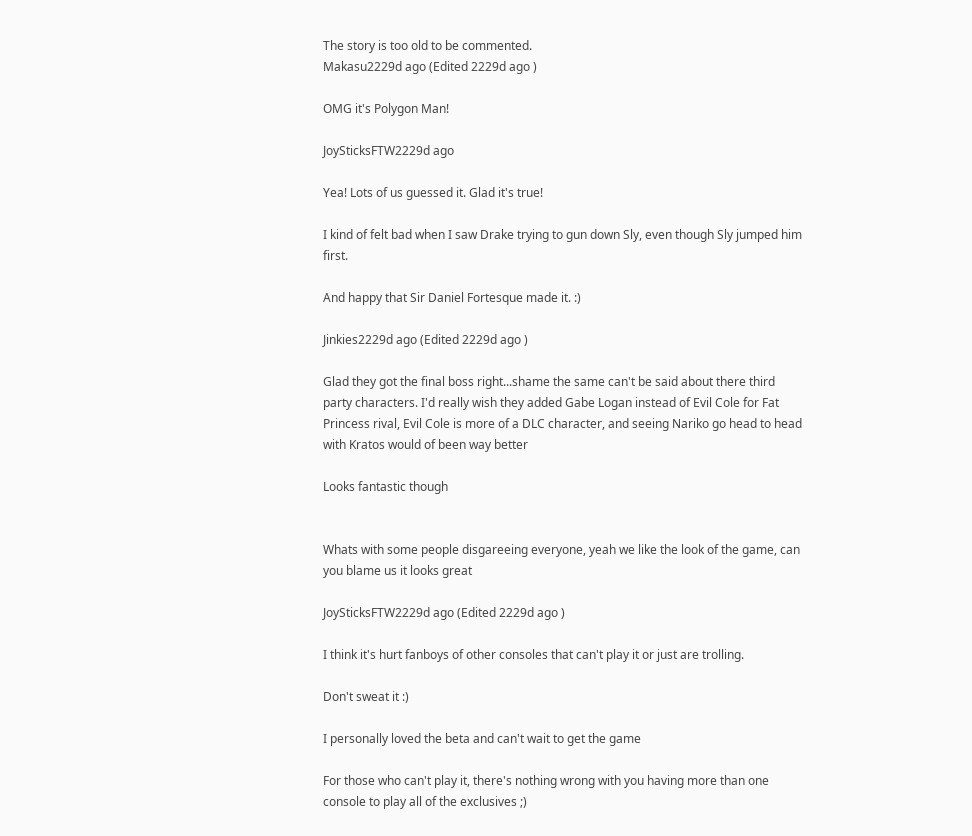The story is too old to be commented.
Makasu2229d ago (Edited 2229d ago )

OMG it's Polygon Man!

JoySticksFTW2229d ago

Yea! Lots of us guessed it. Glad it's true!

I kind of felt bad when I saw Drake trying to gun down Sly, even though Sly jumped him first.

And happy that Sir Daniel Fortesque made it. :)

Jinkies2229d ago (Edited 2229d ago )

Glad they got the final boss right...shame the same can't be said about there third party characters. I'd really wish they added Gabe Logan instead of Evil Cole for Fat Princess rival, Evil Cole is more of a DLC character, and seeing Nariko go head to head with Kratos would of been way better

Looks fantastic though


Whats with some people disgareeing everyone, yeah we like the look of the game, can you blame us it looks great

JoySticksFTW2229d ago (Edited 2229d ago )

I think it's hurt fanboys of other consoles that can't play it or just are trolling.

Don't sweat it :)

I personally loved the beta and can't wait to get the game

For those who can't play it, there's nothing wrong with you having more than one console to play all of the exclusives ;)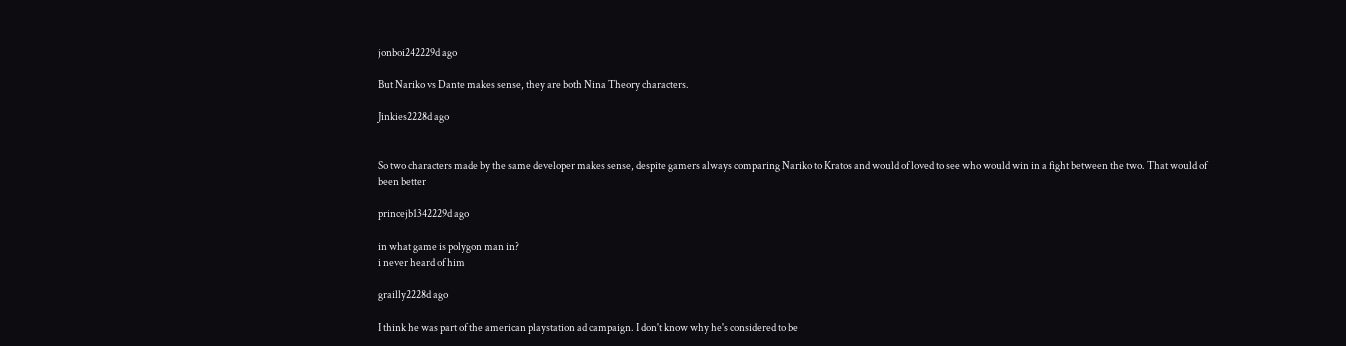jonboi242229d ago

But Nariko vs Dante makes sense, they are both Nina Theory characters.

Jinkies2228d ago


So two characters made by the same developer makes sense, despite gamers always comparing Nariko to Kratos and would of loved to see who would win in a fight between the two. That would of been better

princejb1342229d ago

in what game is polygon man in?
i never heard of him

grailly2228d ago

I think he was part of the american playstation ad campaign. I don't know why he's considered to be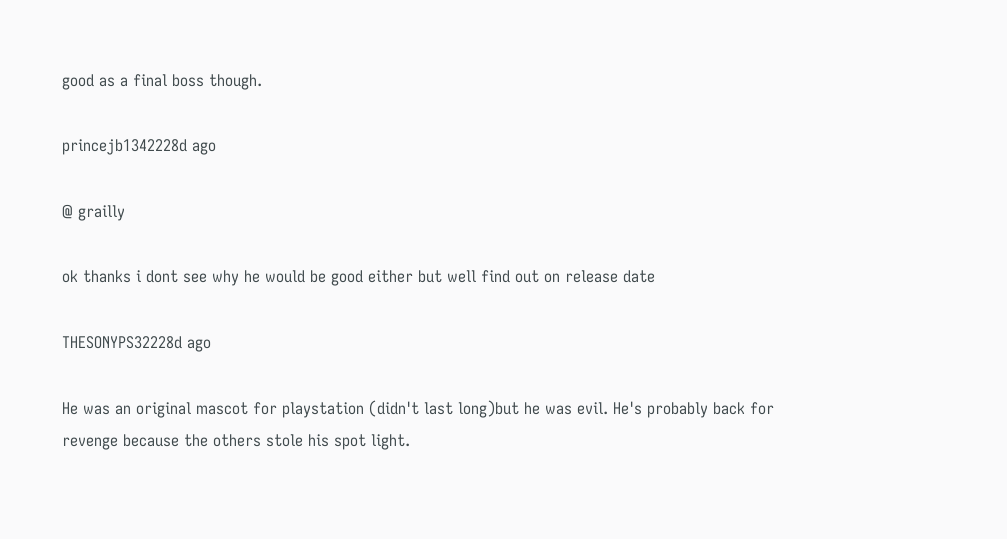good as a final boss though.

princejb1342228d ago

@ grailly

ok thanks i dont see why he would be good either but well find out on release date

THESONYPS32228d ago

He was an original mascot for playstation (didn't last long)but he was evil. He's probably back for revenge because the others stole his spot light.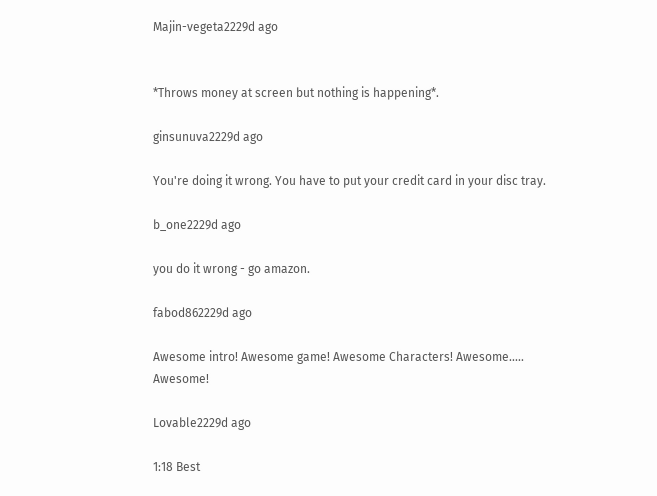Majin-vegeta2229d ago


*Throws money at screen but nothing is happening*.

ginsunuva2229d ago

You're doing it wrong. You have to put your credit card in your disc tray.

b_one2229d ago

you do it wrong - go amazon.

fabod862229d ago

Awesome intro! Awesome game! Awesome Characters! Awesome..... Awesome!

Lovable2229d ago

1:18 Best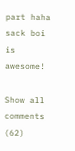part haha sack boi is awesome!

Show all comments (62)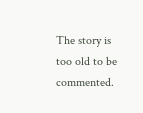The story is too old to be commented.